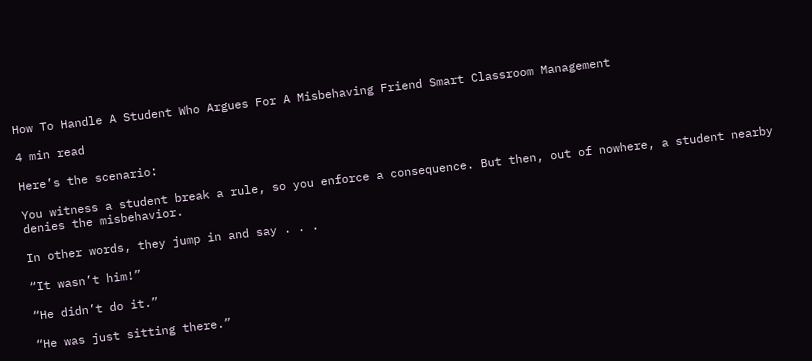How To Handle A Student Who Argues For A Misbehaving Friend Smart Classroom Management

4 min read

Here’s the scenario:

You witness a student break a rule, so you enforce a consequence. But then, out of nowhere, a student nearby denies the misbehavior.

In other words, they jump in and say . . .

“It wasn’t him!”

“He didn’t do it.”

“He was just sitting there.”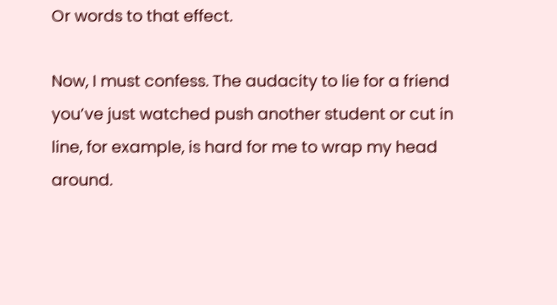Or words to that effect.

Now, I must confess. The audacity to lie for a friend you’ve just watched push another student or cut in line, for example, is hard for me to wrap my head around.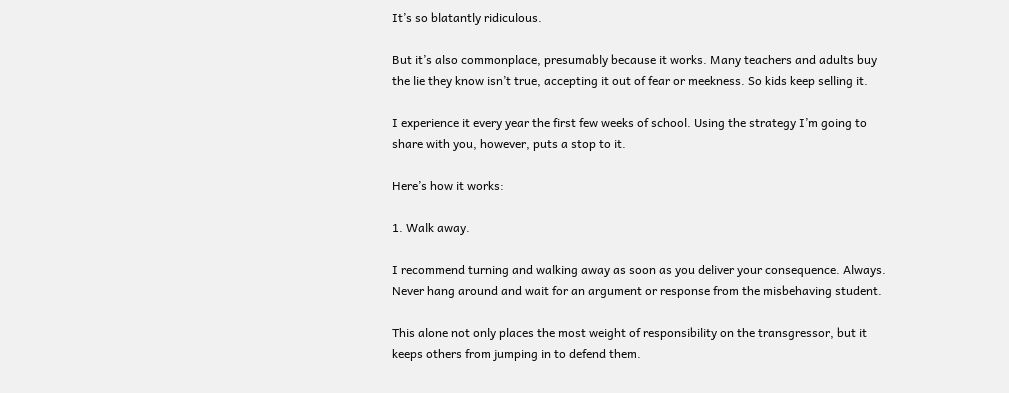It’s so blatantly ridiculous.

But it’s also commonplace, presumably because it works. Many teachers and adults buy the lie they know isn’t true, accepting it out of fear or meekness. So kids keep selling it.

I experience it every year the first few weeks of school. Using the strategy I’m going to share with you, however, puts a stop to it.

Here’s how it works:

1. Walk away.

I recommend turning and walking away as soon as you deliver your consequence. Always. Never hang around and wait for an argument or response from the misbehaving student.

This alone not only places the most weight of responsibility on the transgressor, but it keeps others from jumping in to defend them.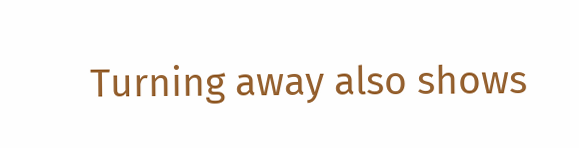Turning away also shows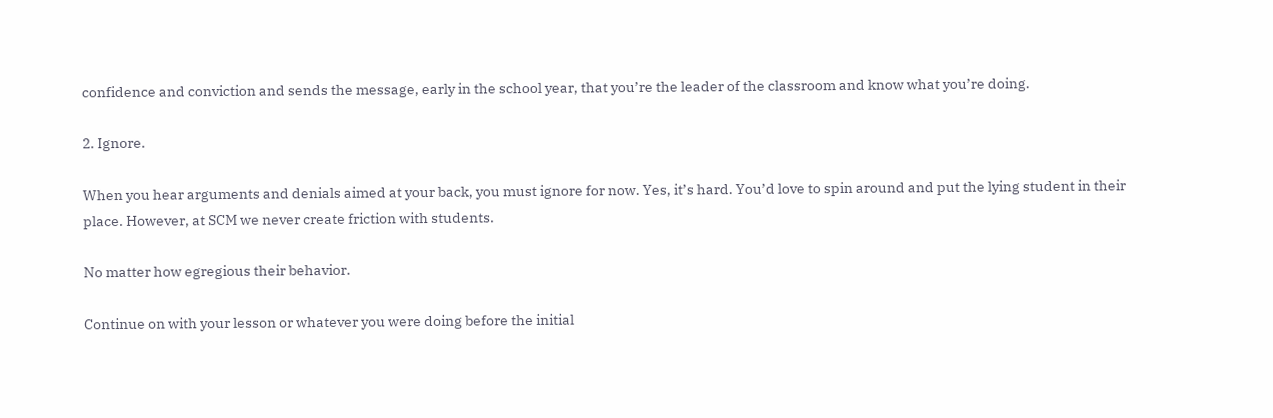confidence and conviction and sends the message, early in the school year, that you’re the leader of the classroom and know what you’re doing.

2. Ignore.

When you hear arguments and denials aimed at your back, you must ignore for now. Yes, it’s hard. You’d love to spin around and put the lying student in their place. However, at SCM we never create friction with students.

No matter how egregious their behavior.

Continue on with your lesson or whatever you were doing before the initial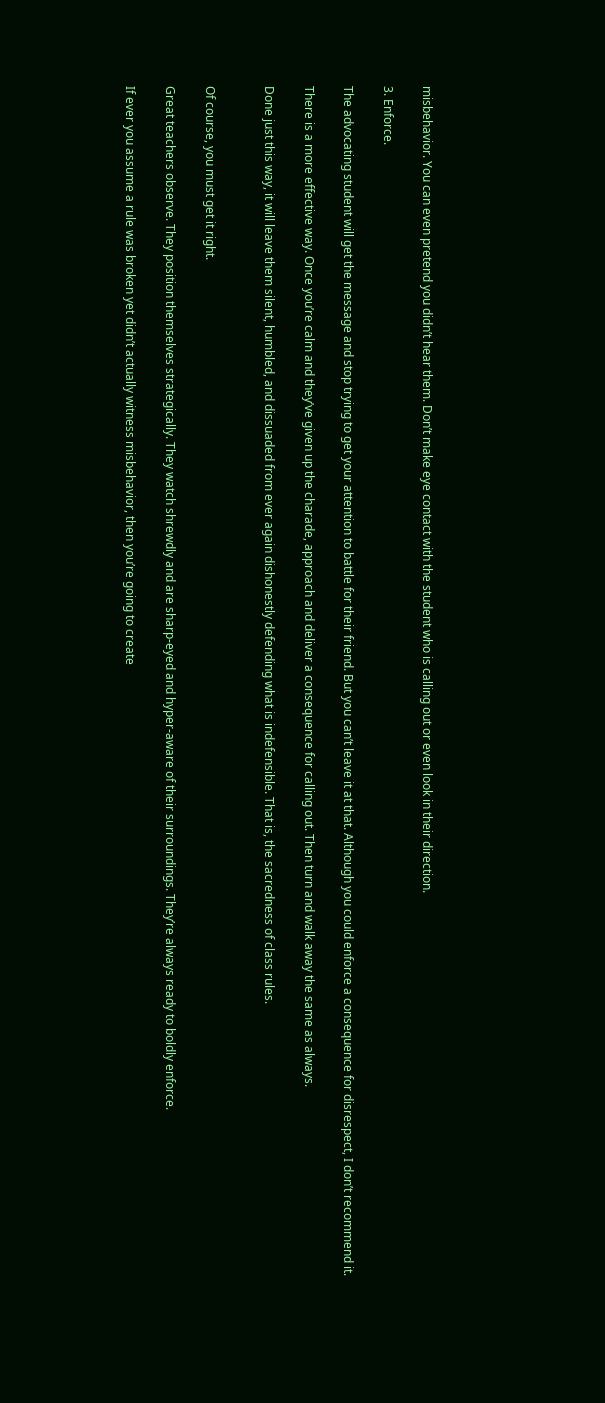misbehavior. You can even pretend you didn’t hear them. Don’t make eye contact with the student who is calling out or even look in their direction.

3. Enforce.

The advocating student will get the message and stop trying to get your attention to battle for their friend. But you can’t leave it at that. Although you could enforce a consequence for disrespect, I don’t recommend it.

There is a more effective way. Once you’re calm and they’ve given up the charade, approach and deliver a consequence for calling out. Then turn and walk away the same as always.

Done just this way, it will leave them silent, humbled, and dissuaded from ever again dishonestly defending what is indefensible. That is, the sacredness of class rules.


Of course, you must get it right.

Great teachers observe. They position themselves strategically. They watch shrewdly and are sharp-eyed and hyper-aware of their surroundings. They’re always ready to boldly enforce.

If ever you assume a rule was broken yet didn’t actually witness misbehavior, then you’re going to create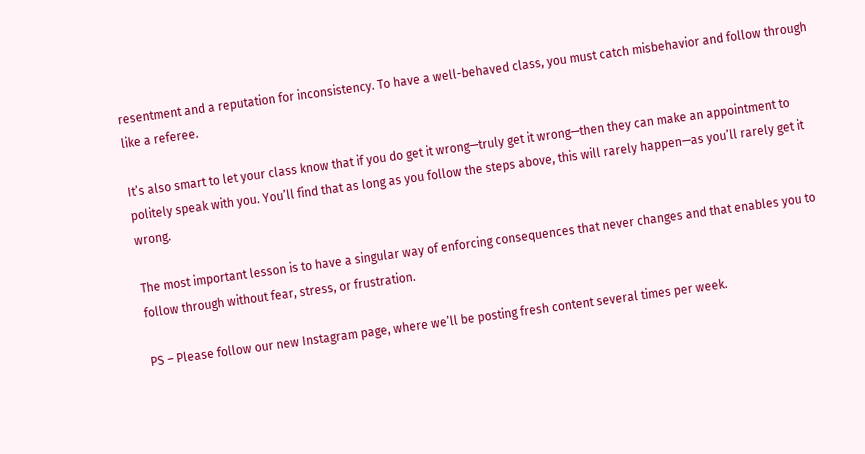resentment and a reputation for inconsistency. To have a well-behaved class, you must catch misbehavior and follow through like a referee.

It’s also smart to let your class know that if you do get it wrong—truly get it wrong—then they can make an appointment to politely speak with you. You’ll find that as long as you follow the steps above, this will rarely happen—as you’ll rarely get it wrong.

The most important lesson is to have a singular way of enforcing consequences that never changes and that enables you to follow through without fear, stress, or frustration.

PS – Please follow our new Instagram page, where we’ll be posting fresh content several times per week.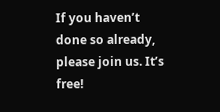If you haven’t done so already, please join us. It’s free!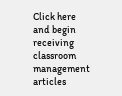Click here and begin receiving classroom management articles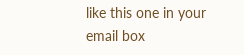like this one in your email box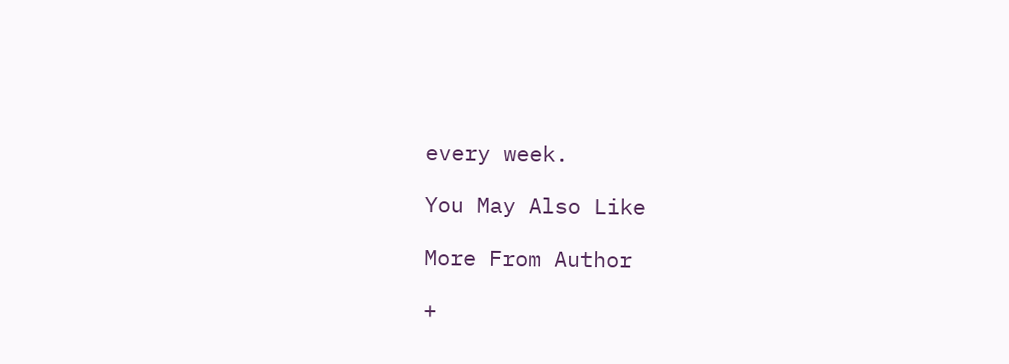every week.

You May Also Like

More From Author

+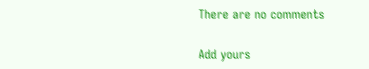There are no comments

Add yours